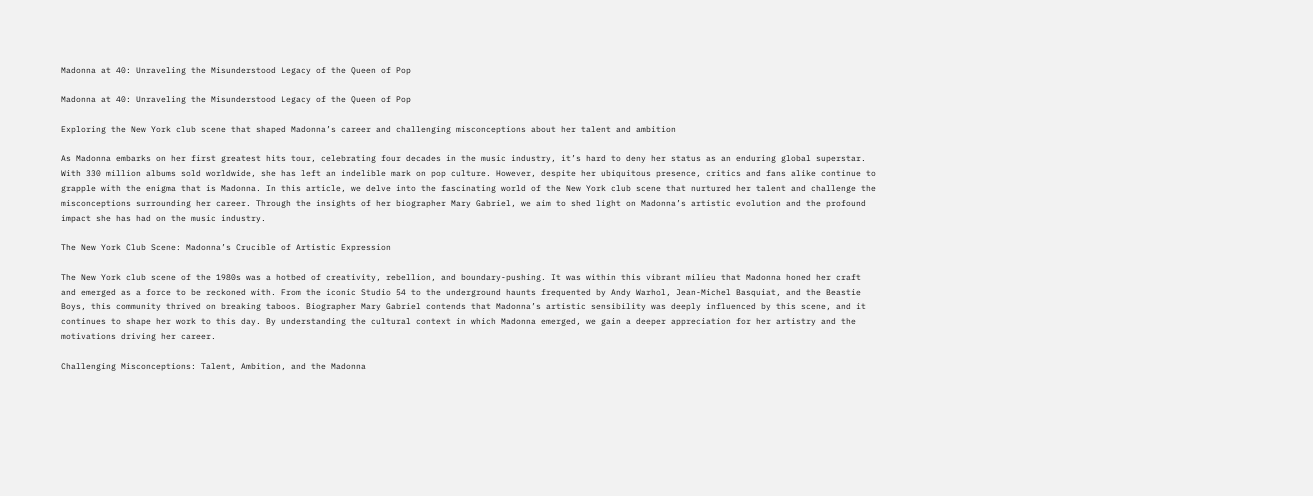Madonna at 40: Unraveling the Misunderstood Legacy of the Queen of Pop

Madonna at 40: Unraveling the Misunderstood Legacy of the Queen of Pop

Exploring the New York club scene that shaped Madonna’s career and challenging misconceptions about her talent and ambition

As Madonna embarks on her first greatest hits tour, celebrating four decades in the music industry, it’s hard to deny her status as an enduring global superstar. With 330 million albums sold worldwide, she has left an indelible mark on pop culture. However, despite her ubiquitous presence, critics and fans alike continue to grapple with the enigma that is Madonna. In this article, we delve into the fascinating world of the New York club scene that nurtured her talent and challenge the misconceptions surrounding her career. Through the insights of her biographer Mary Gabriel, we aim to shed light on Madonna’s artistic evolution and the profound impact she has had on the music industry.

The New York Club Scene: Madonna’s Crucible of Artistic Expression

The New York club scene of the 1980s was a hotbed of creativity, rebellion, and boundary-pushing. It was within this vibrant milieu that Madonna honed her craft and emerged as a force to be reckoned with. From the iconic Studio 54 to the underground haunts frequented by Andy Warhol, Jean-Michel Basquiat, and the Beastie Boys, this community thrived on breaking taboos. Biographer Mary Gabriel contends that Madonna’s artistic sensibility was deeply influenced by this scene, and it continues to shape her work to this day. By understanding the cultural context in which Madonna emerged, we gain a deeper appreciation for her artistry and the motivations driving her career.

Challenging Misconceptions: Talent, Ambition, and the Madonna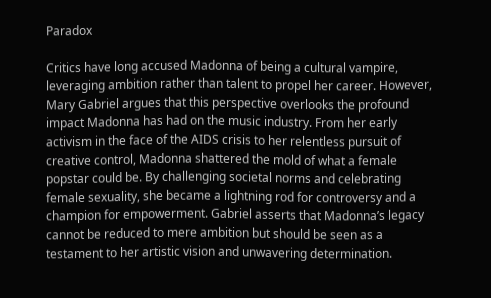Paradox

Critics have long accused Madonna of being a cultural vampire, leveraging ambition rather than talent to propel her career. However, Mary Gabriel argues that this perspective overlooks the profound impact Madonna has had on the music industry. From her early activism in the face of the AIDS crisis to her relentless pursuit of creative control, Madonna shattered the mold of what a female popstar could be. By challenging societal norms and celebrating female sexuality, she became a lightning rod for controversy and a champion for empowerment. Gabriel asserts that Madonna’s legacy cannot be reduced to mere ambition but should be seen as a testament to her artistic vision and unwavering determination.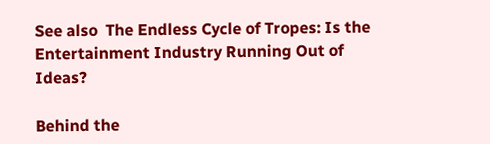See also  The Endless Cycle of Tropes: Is the Entertainment Industry Running Out of Ideas?

Behind the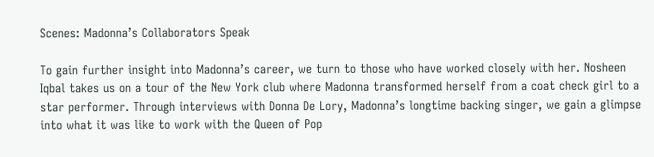Scenes: Madonna’s Collaborators Speak

To gain further insight into Madonna’s career, we turn to those who have worked closely with her. Nosheen Iqbal takes us on a tour of the New York club where Madonna transformed herself from a coat check girl to a star performer. Through interviews with Donna De Lory, Madonna’s longtime backing singer, we gain a glimpse into what it was like to work with the Queen of Pop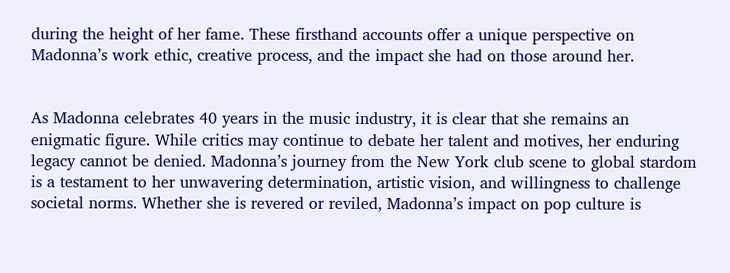during the height of her fame. These firsthand accounts offer a unique perspective on Madonna’s work ethic, creative process, and the impact she had on those around her.


As Madonna celebrates 40 years in the music industry, it is clear that she remains an enigmatic figure. While critics may continue to debate her talent and motives, her enduring legacy cannot be denied. Madonna’s journey from the New York club scene to global stardom is a testament to her unwavering determination, artistic vision, and willingness to challenge societal norms. Whether she is revered or reviled, Madonna’s impact on pop culture is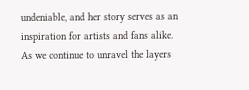undeniable, and her story serves as an inspiration for artists and fans alike. As we continue to unravel the layers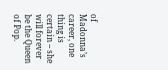of Madonna’s career, one thing is certain – she will forever be the Queen of Pop.